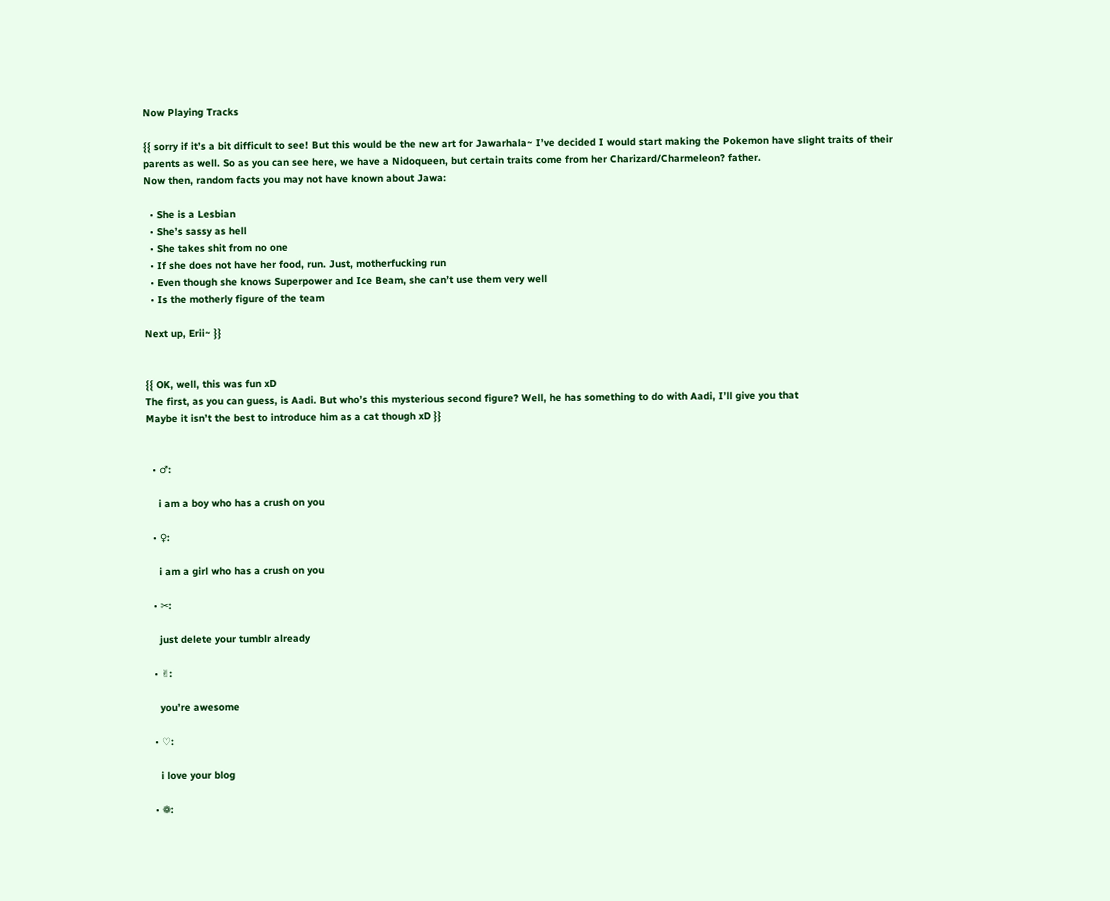Now Playing Tracks

{{ sorry if it’s a bit difficult to see! But this would be the new art for Jawarhala~ I’ve decided I would start making the Pokemon have slight traits of their parents as well. So as you can see here, we have a Nidoqueen, but certain traits come from her Charizard/Charmeleon? father.
Now then, random facts you may not have known about Jawa:

  • She is a Lesbian
  • She’s sassy as hell
  • She takes shit from no one
  • If she does not have her food, run. Just, motherfucking run
  • Even though she knows Superpower and Ice Beam, she can’t use them very well
  • Is the motherly figure of the team

Next up, Erii~ }}


{{ OK, well, this was fun xD
The first, as you can guess, is Aadi. But who’s this mysterious second figure? Well, he has something to do with Aadi, I’ll give you that
Maybe it isn’t the best to introduce him as a cat though xD }}


  • ♂:

    i am a boy who has a crush on you

  • ♀:

    i am a girl who has a crush on you

  • ✂:

    just delete your tumblr already

  • ✌:

    you’re awesome

  • ♡:

    i love your blog

  • ❁: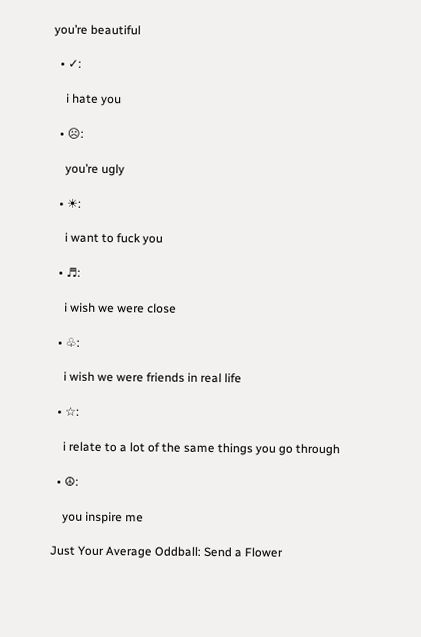you’re beautiful

  • ✓:

    i hate you

  • ☹:

    you’re ugly

  • ☀:

    i want to fuck you

  • ♬:

    i wish we were close

  • ♧:

    i wish we were friends in real life

  • ☆:

    i relate to a lot of the same things you go through

  • ☮:

    you inspire me

Just Your Average Oddball: Send a Flower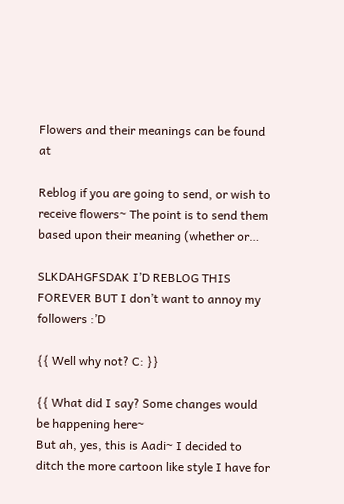Flowers and their meanings can be found at

Reblog if you are going to send, or wish to receive flowers~ The point is to send them based upon their meaning (whether or…

SLKDAHGFSDAK I’D REBLOG THIS FOREVER BUT I don’t want to annoy my followers :’D

{{ Well why not? C: }}

{{ What did I say? Some changes would be happening here~
But ah, yes, this is Aadi~ I decided to ditch the more cartoon like style I have for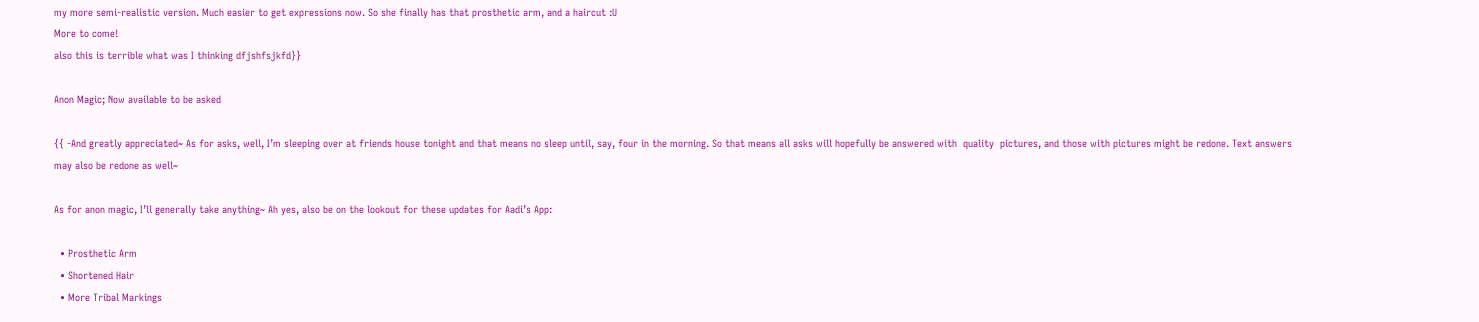my more semi-realistic version. Much easier to get expressions now. So she finally has that prosthetic arm, and a haircut :U
More to come!
also this is terrible what was I thinking dfjshfsjkfd}}

Anon Magic; Now available to be asked

{{ -And greatly appreciated~ As for asks, well, I’m sleeping over at friends house tonight and that means no sleep until, say, four in the morning. So that means all asks will hopefully be answered with  quality  pictures, and those with pictures might be redone. Text answers may also be redone as well~

As for anon magic, I’ll generally take anything~ Ah yes, also be on the lookout for these updates for Aadi’s App:

  • Prosthetic Arm
  • Shortened Hair
  • More Tribal Markings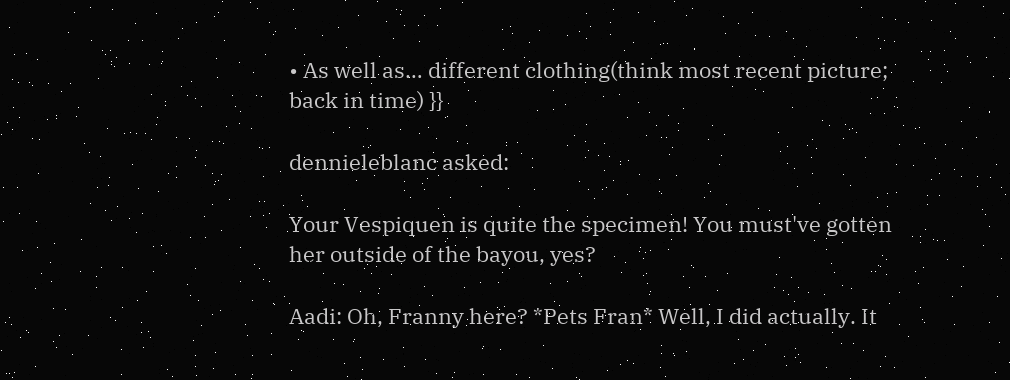• As well as… different clothing(think most recent picture; back in time) }}

dennieleblanc asked:

Your Vespiquen is quite the specimen! You must've gotten her outside of the bayou, yes?

Aadi: Oh, Franny here? *Pets Fran* Well, I did actually. It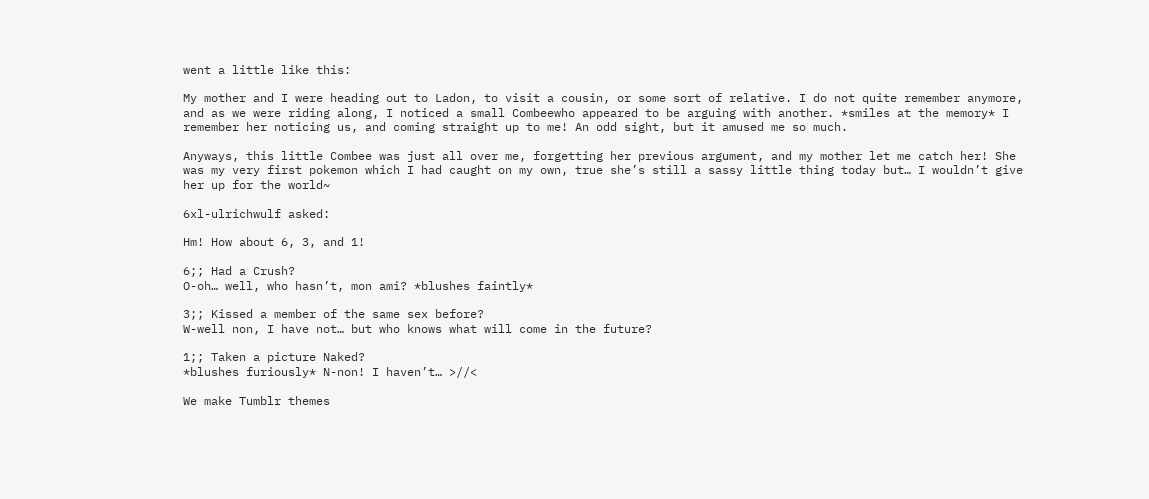went a little like this:

My mother and I were heading out to Ladon, to visit a cousin, or some sort of relative. I do not quite remember anymore, and as we were riding along, I noticed a small Combeewho appeared to be arguing with another. *smiles at the memory* I remember her noticing us, and coming straight up to me! An odd sight, but it amused me so much.

Anyways, this little Combee was just all over me, forgetting her previous argument, and my mother let me catch her! She was my very first pokemon which I had caught on my own, true she’s still a sassy little thing today but… I wouldn’t give her up for the world~

6xl-ulrichwulf asked:

Hm! How about 6, 3, and 1!

6;; Had a Crush?
O-oh… well, who hasn’t, mon ami? *blushes faintly*

3;; Kissed a member of the same sex before?
W-well non, I have not… but who knows what will come in the future?

1;; Taken a picture Naked?
*blushes furiously* N-non! I haven’t… >//<

We make Tumblr themes